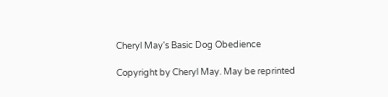Cheryl May's Basic Dog Obedience

Copyright by Cheryl May. May be reprinted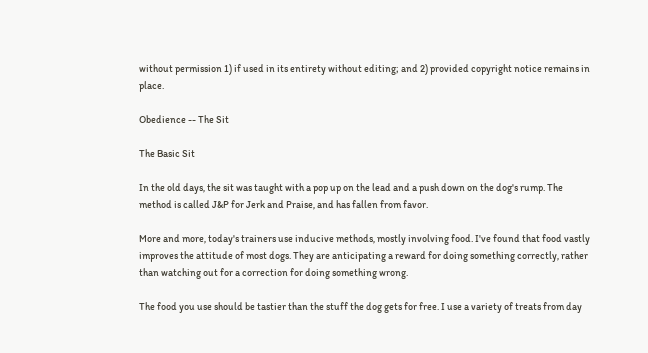without permission 1) if used in its entirety without editing; and 2) provided copyright notice remains in place.

Obedience -- The Sit

The Basic Sit

In the old days, the sit was taught with a pop up on the lead and a push down on the dog's rump. The method is called J&P for Jerk and Praise, and has fallen from favor.

More and more, today's trainers use inducive methods, mostly involving food. I've found that food vastly improves the attitude of most dogs. They are anticipating a reward for doing something correctly, rather than watching out for a correction for doing something wrong.

The food you use should be tastier than the stuff the dog gets for free. I use a variety of treats from day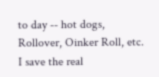to day -- hot dogs, Rollover, Oinker Roll, etc. I save the real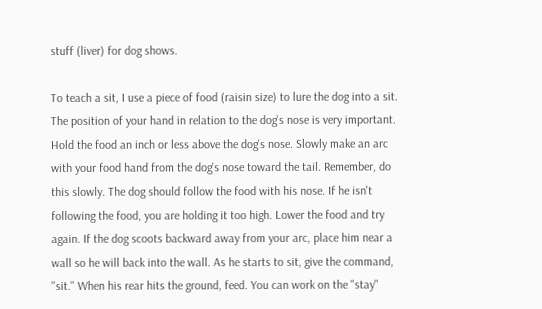stuff (liver) for dog shows.

To teach a sit, I use a piece of food (raisin size) to lure the dog into a sit. The position of your hand in relation to the dog's nose is very important. Hold the food an inch or less above the dog's nose. Slowly make an arc with your food hand from the dog's nose toward the tail. Remember, do this slowly. The dog should follow the food with his nose. If he isn't following the food, you are holding it too high. Lower the food and try again. If the dog scoots backward away from your arc, place him near a wall so he will back into the wall. As he starts to sit, give the command, "sit." When his rear hits the ground, feed. You can work on the "stay"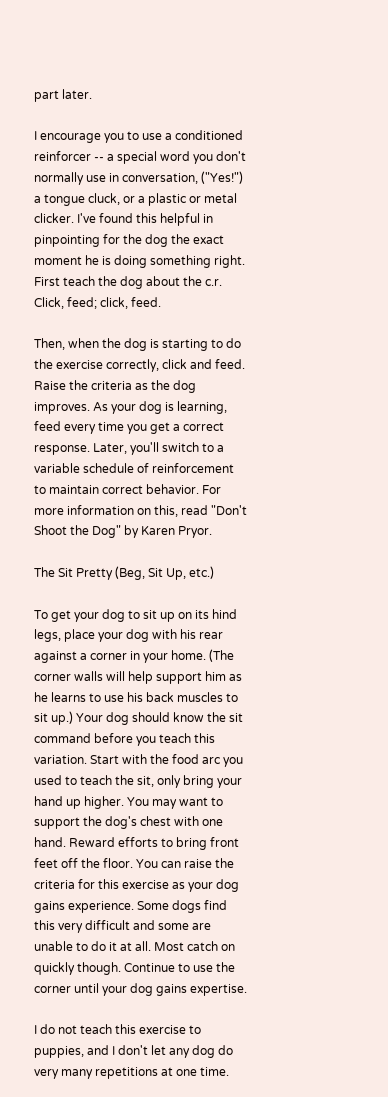part later.

I encourage you to use a conditioned reinforcer -- a special word you don't normally use in conversation, ("Yes!") a tongue cluck, or a plastic or metal clicker. I've found this helpful in pinpointing for the dog the exact moment he is doing something right. First teach the dog about the c.r. Click, feed; click, feed.

Then, when the dog is starting to do the exercise correctly, click and feed. Raise the criteria as the dog improves. As your dog is learning, feed every time you get a correct response. Later, you'll switch to a variable schedule of reinforcement to maintain correct behavior. For more information on this, read "Don't Shoot the Dog" by Karen Pryor.

The Sit Pretty (Beg, Sit Up, etc.)

To get your dog to sit up on its hind legs, place your dog with his rear against a corner in your home. (The corner walls will help support him as he learns to use his back muscles to sit up.) Your dog should know the sit command before you teach this variation. Start with the food arc you used to teach the sit, only bring your hand up higher. You may want to support the dog's chest with one hand. Reward efforts to bring front feet off the floor. You can raise the criteria for this exercise as your dog gains experience. Some dogs find this very difficult and some are unable to do it at all. Most catch on quickly though. Continue to use the corner until your dog gains expertise.

I do not teach this exercise to puppies, and I don't let any dog do very many repetitions at one time.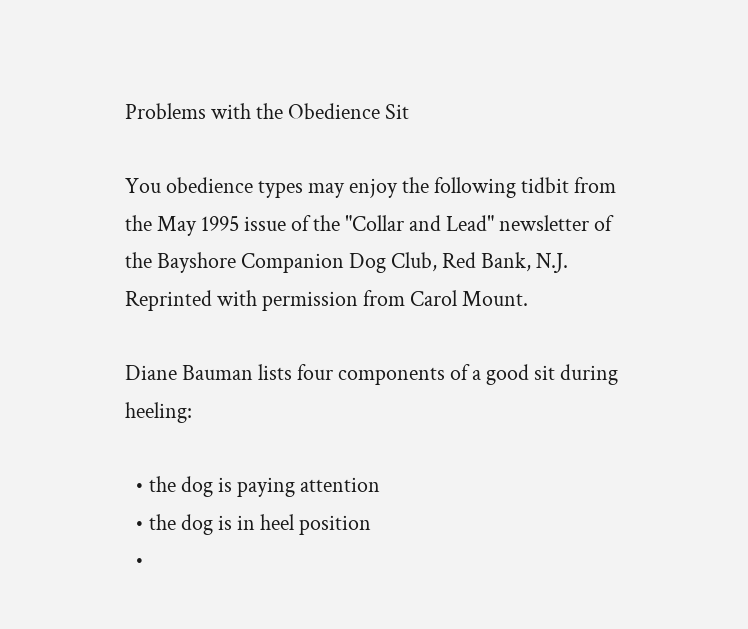Problems with the Obedience Sit

You obedience types may enjoy the following tidbit from the May 1995 issue of the "Collar and Lead" newsletter of the Bayshore Companion Dog Club, Red Bank, N.J. Reprinted with permission from Carol Mount.

Diane Bauman lists four components of a good sit during heeling:

  • the dog is paying attention
  • the dog is in heel position
  •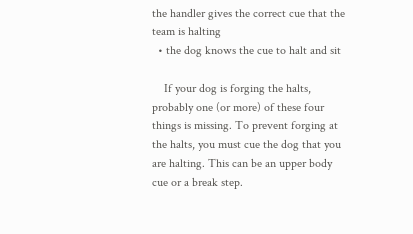the handler gives the correct cue that the team is halting
  • the dog knows the cue to halt and sit

    If your dog is forging the halts, probably one (or more) of these four things is missing. To prevent forging at the halts, you must cue the dog that you are halting. This can be an upper body cue or a break step.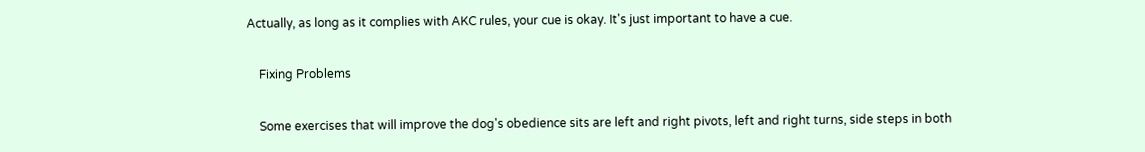Actually, as long as it complies with AKC rules, your cue is okay. It's just important to have a cue.

    Fixing Problems

    Some exercises that will improve the dog's obedience sits are left and right pivots, left and right turns, side steps in both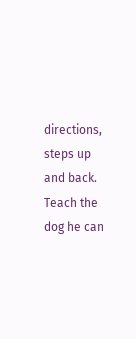directions, steps up and back. Teach the dog he can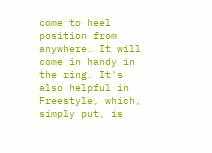come to heel position from anywhere. It will come in handy in the ring. It's also helpful in Freestyle, which, simply put, is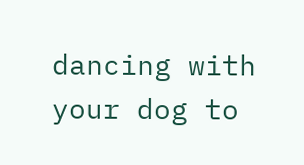dancing with your dog to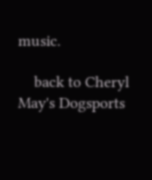music.

    back to Cheryl May's Dogsports